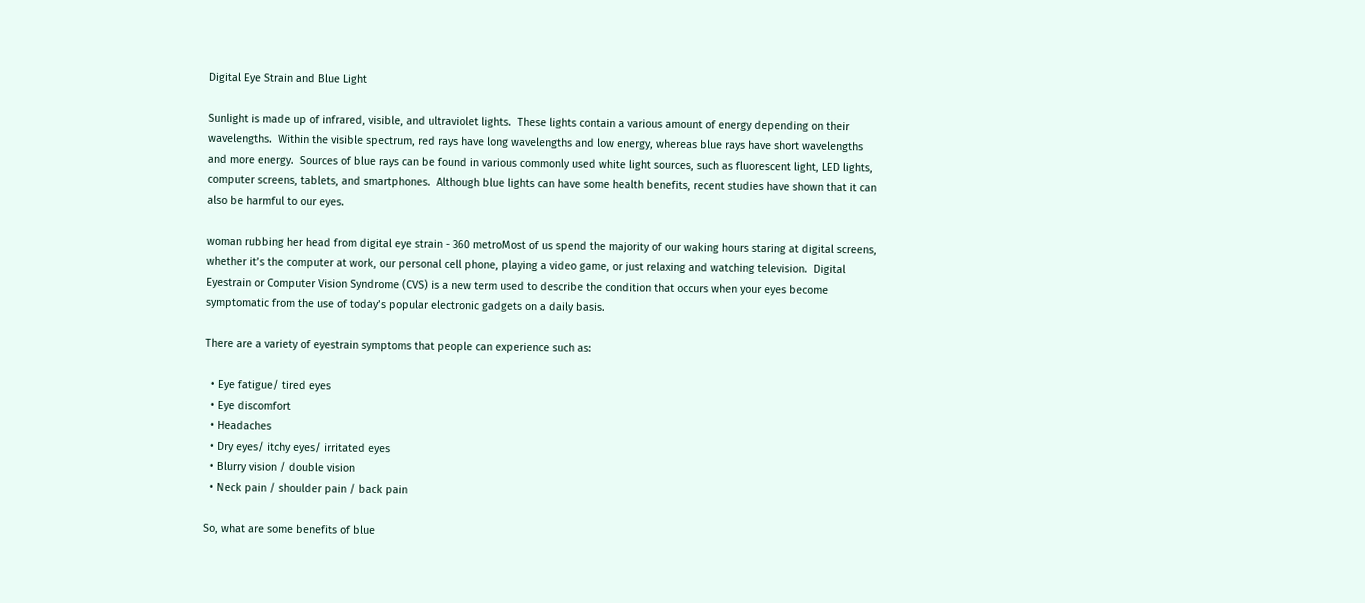Digital Eye Strain and Blue Light

Sunlight is made up of infrared, visible, and ultraviolet lights.  These lights contain a various amount of energy depending on their wavelengths.  Within the visible spectrum, red rays have long wavelengths and low energy, whereas blue rays have short wavelengths and more energy.  Sources of blue rays can be found in various commonly used white light sources, such as fluorescent light, LED lights, computer screens, tablets, and smartphones.  Although blue lights can have some health benefits, recent studies have shown that it can also be harmful to our eyes.

woman rubbing her head from digital eye strain - 360 metroMost of us spend the majority of our waking hours staring at digital screens, whether it’s the computer at work, our personal cell phone, playing a video game, or just relaxing and watching television.  Digital Eyestrain or Computer Vision Syndrome (CVS) is a new term used to describe the condition that occurs when your eyes become symptomatic from the use of today’s popular electronic gadgets on a daily basis.

There are a variety of eyestrain symptoms that people can experience such as:

  • Eye fatigue/ tired eyes
  • Eye discomfort
  • Headaches
  • Dry eyes/ itchy eyes/ irritated eyes
  • Blurry vision / double vision
  • Neck pain / shoulder pain / back pain

So, what are some benefits of blue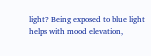light? Being exposed to blue light helps with mood elevation,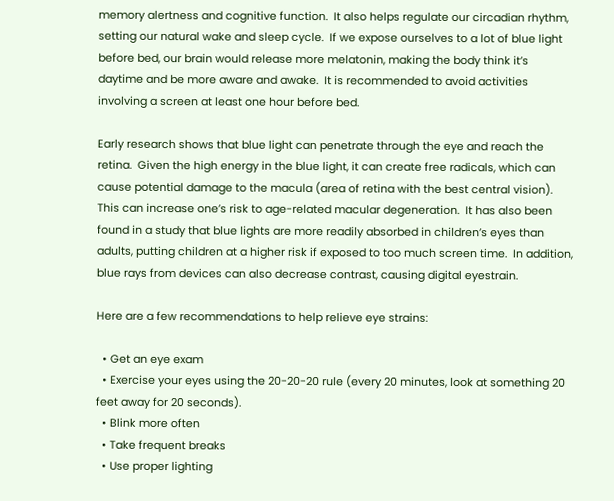memory alertness and cognitive function.  It also helps regulate our circadian rhythm, setting our natural wake and sleep cycle.  If we expose ourselves to a lot of blue light before bed, our brain would release more melatonin, making the body think it’s daytime and be more aware and awake.  It is recommended to avoid activities involving a screen at least one hour before bed.

Early research shows that blue light can penetrate through the eye and reach the retina.  Given the high energy in the blue light, it can create free radicals, which can cause potential damage to the macula (area of retina with the best central vision).  This can increase one’s risk to age-related macular degeneration.  It has also been found in a study that blue lights are more readily absorbed in children’s eyes than adults, putting children at a higher risk if exposed to too much screen time.  In addition, blue rays from devices can also decrease contrast, causing digital eyestrain.

Here are a few recommendations to help relieve eye strains:

  • Get an eye exam
  • Exercise your eyes using the 20-20-20 rule (every 20 minutes, look at something 20 feet away for 20 seconds).
  • Blink more often
  • Take frequent breaks
  • Use proper lighting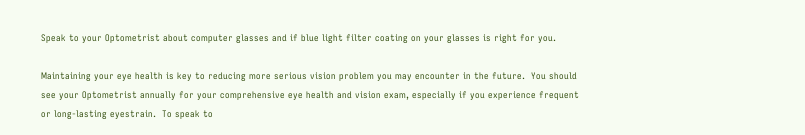Speak to your Optometrist about computer glasses and if blue light filter coating on your glasses is right for you.

Maintaining your eye health is key to reducing more serious vision problem you may encounter in the future.  You should see your Optometrist annually for your comprehensive eye health and vision exam, especially if you experience frequent or long-lasting eyestrain.  To speak to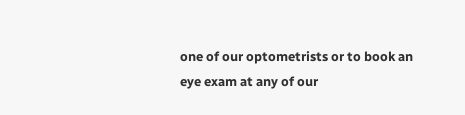one of our optometrists or to book an eye exam at any of our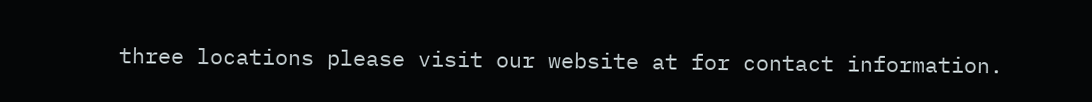three locations please visit our website at for contact information.